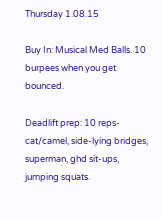Thursday 1.08.15

Buy In: Musical Med Balls. 10 burpees when you get bounced.

Deadlift prep: 10 reps- cat/camel, side-lying bridges, superman, ghd sit-ups, jumping squats.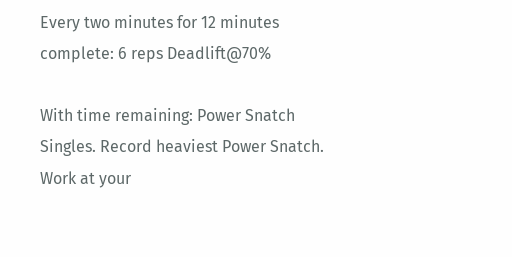Every two minutes for 12 minutes complete: 6 reps Deadlift@70%

With time remaining: Power Snatch Singles. Record heaviest Power Snatch. Work at your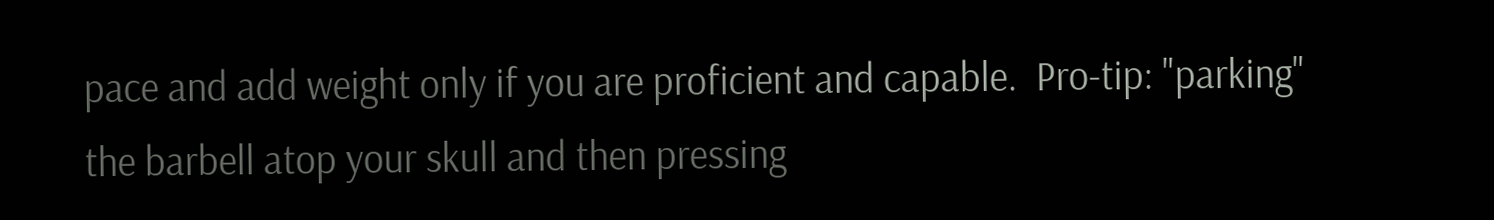pace and add weight only if you are proficient and capable.  Pro-tip: "parking" the barbell atop your skull and then pressing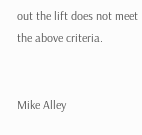out the lift does not meet the above criteria.


Mike Alley